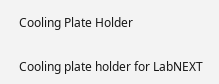Cooling Plate Holder

Cooling plate holder for LabNEXT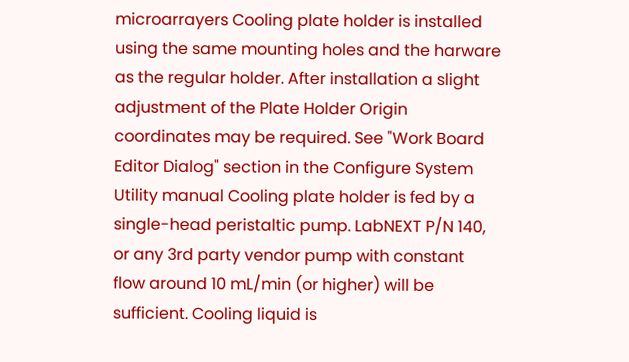microarrayers Cooling plate holder is installed using the same mounting holes and the harware as the regular holder. After installation a slight adjustment of the Plate Holder Origin coordinates may be required. See "Work Board Editor Dialog" section in the Configure System Utility manual Cooling plate holder is fed by a single-head peristaltic pump. LabNEXT P/N 140, or any 3rd party vendor pump with constant flow around 10 mL/min (or higher) will be sufficient. Cooling liquid is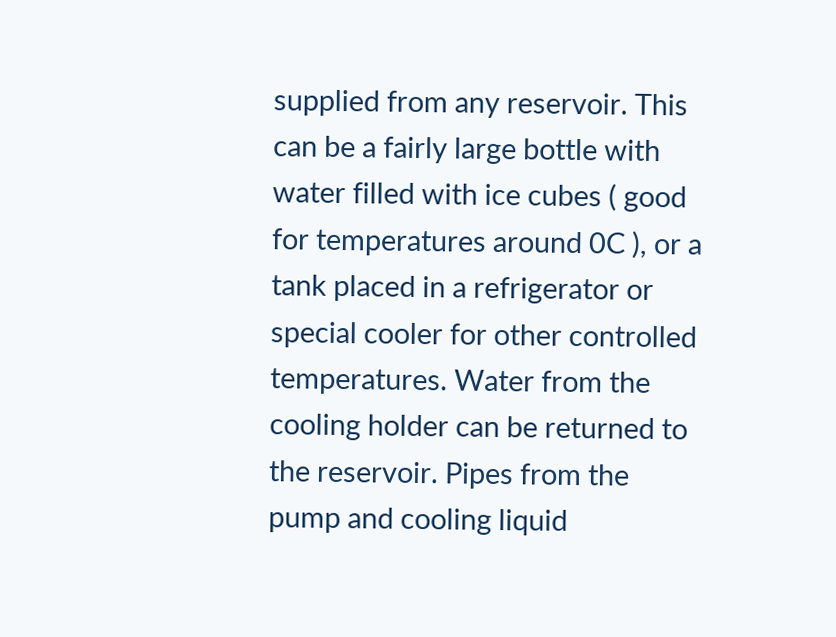supplied from any reservoir. This can be a fairly large bottle with water filled with ice cubes ( good for temperatures around 0C ), or a tank placed in a refrigerator or special cooler for other controlled temperatures. Water from the cooling holder can be returned to the reservoir. Pipes from the pump and cooling liquid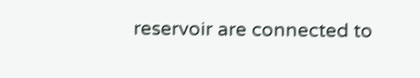reservoir are connected to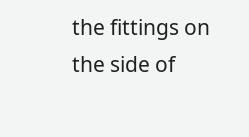the fittings on the side of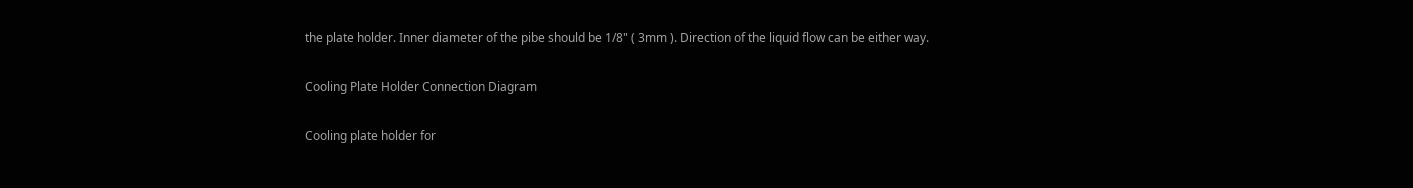the plate holder. Inner diameter of the pibe should be 1/8" ( 3mm ). Direction of the liquid flow can be either way.

Cooling Plate Holder Connection Diagram

Cooling plate holder for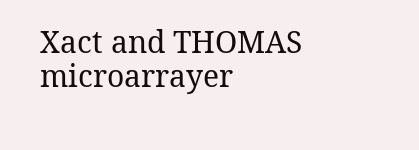Xact and THOMAS microarrayer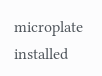microplate installed